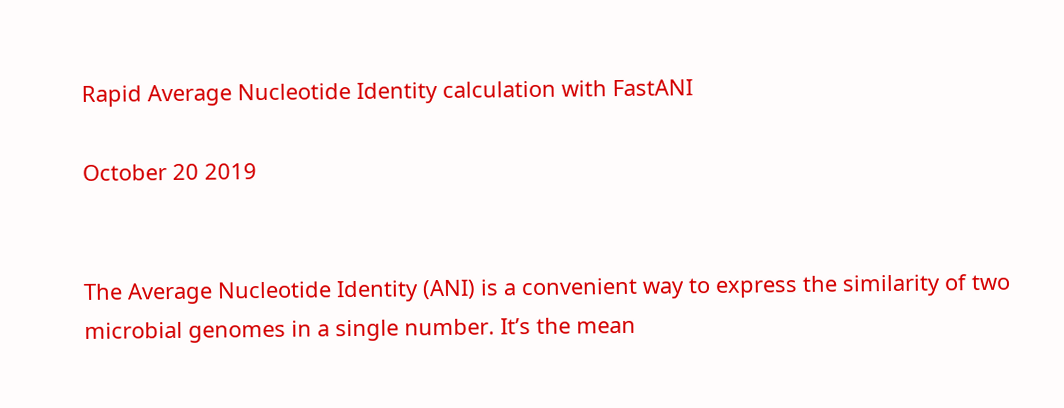Rapid Average Nucleotide Identity calculation with FastANI

October 20 2019


The Average Nucleotide Identity (ANI) is a convenient way to express the similarity of two microbial genomes in a single number. It’s the mean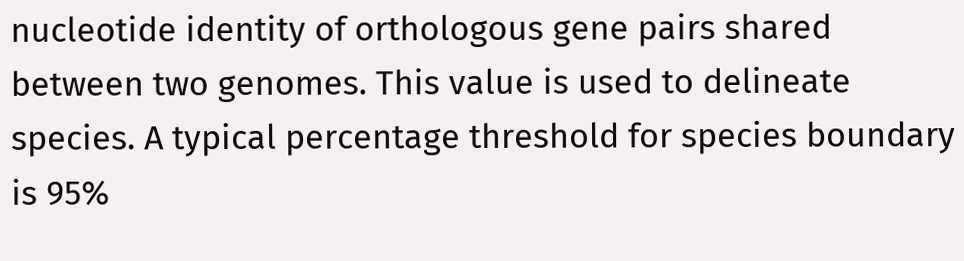nucleotide identity of orthologous gene pairs shared between two genomes. This value is used to delineate species. A typical percentage threshold for species boundary is 95%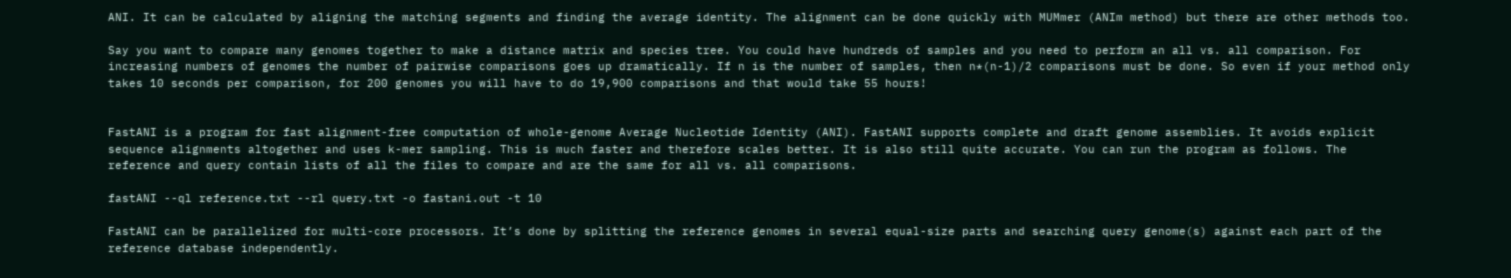ANI. It can be calculated by aligning the matching segments and finding the average identity. The alignment can be done quickly with MUMmer (ANIm method) but there are other methods too.

Say you want to compare many genomes together to make a distance matrix and species tree. You could have hundreds of samples and you need to perform an all vs. all comparison. For increasing numbers of genomes the number of pairwise comparisons goes up dramatically. If n is the number of samples, then n*(n-1)/2 comparisons must be done. So even if your method only takes 10 seconds per comparison, for 200 genomes you will have to do 19,900 comparisons and that would take 55 hours!


FastANI is a program for fast alignment-free computation of whole-genome Average Nucleotide Identity (ANI). FastANI supports complete and draft genome assemblies. It avoids explicit sequence alignments altogether and uses k-mer sampling. This is much faster and therefore scales better. It is also still quite accurate. You can run the program as follows. The reference and query contain lists of all the files to compare and are the same for all vs. all comparisons.

fastANI --ql reference.txt --rl query.txt -o fastani.out -t 10

FastANI can be parallelized for multi-core processors. It’s done by splitting the reference genomes in several equal-size parts and searching query genome(s) against each part of the reference database independently.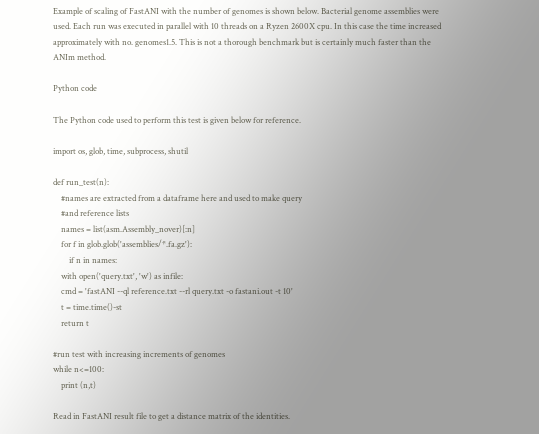Example of scaling of FastANI with the number of genomes is shown below. Bacterial genome assemblies were used. Each run was executed in parallel with 10 threads on a Ryzen 2600X cpu. In this case the time increased approximately with no. genomes1.5. This is not a thorough benchmark but is certainly much faster than the ANIm method.

Python code

The Python code used to perform this test is given below for reference.

import os, glob, time, subprocess, shutil

def run_test(n):
    #names are extracted from a dataframe here and used to make query
    #and reference lists
    names = list(asm.Assembly_nover)[:n]
    for f in glob.glob('assemblies/*.fa.gz'):
        if n in names:
    with open('query.txt', 'w') as infile:
    cmd = 'fastANI --ql reference.txt --rl query.txt -o fastani.out -t 10'
    t = time.time()-st
    return t

#run test with increasing increments of genomes
while n<=100:
    print (n,t)

Read in FastANI result file to get a distance matrix of the identities.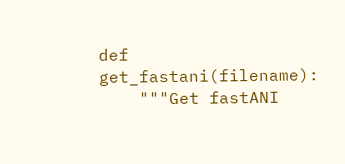def get_fastani(filename):
    """Get fastANI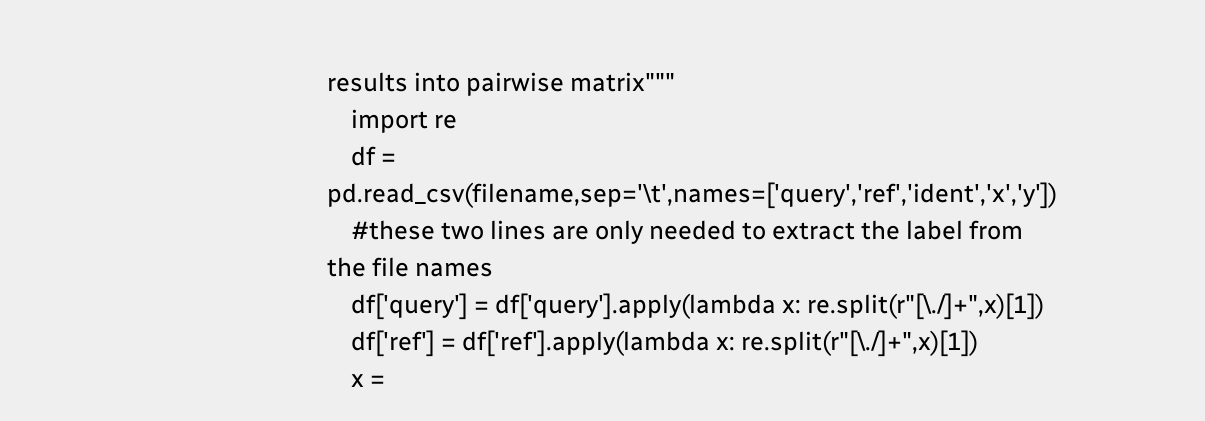results into pairwise matrix"""
    import re
    df = pd.read_csv(filename,sep='\t',names=['query','ref','ident','x','y'])
    #these two lines are only needed to extract the label from the file names
    df['query'] = df['query'].apply(lambda x: re.split(r"[\./]+",x)[1])
    df['ref'] = df['ref'].apply(lambda x: re.split(r"[\./]+",x)[1])
    x =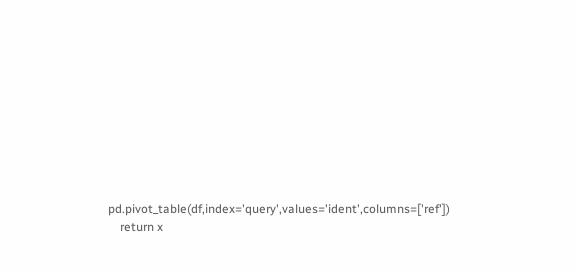pd.pivot_table(df,index='query',values='ident',columns=['ref'])
    return x